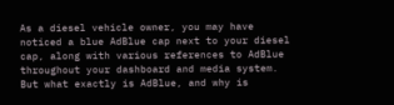As a diesel vehicle owner, you may have noticed a blue AdBlue cap next to your diesel cap, along with various references to AdBlue throughout your dashboard and media system. But what exactly is AdBlue, and why is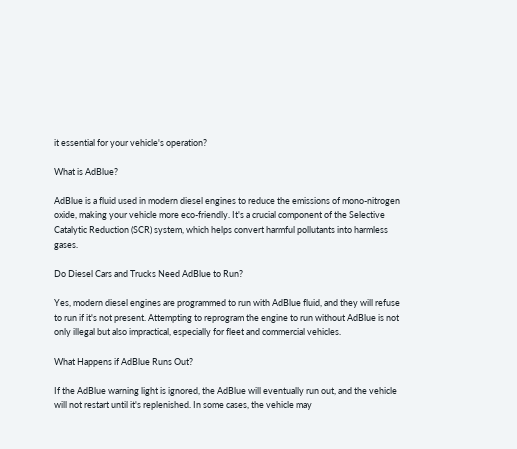it essential for your vehicle's operation?

What is AdBlue?

AdBlue is a fluid used in modern diesel engines to reduce the emissions of mono-nitrogen oxide, making your vehicle more eco-friendly. It's a crucial component of the Selective Catalytic Reduction (SCR) system, which helps convert harmful pollutants into harmless gases.

Do Diesel Cars and Trucks Need AdBlue to Run?

Yes, modern diesel engines are programmed to run with AdBlue fluid, and they will refuse to run if it's not present. Attempting to reprogram the engine to run without AdBlue is not only illegal but also impractical, especially for fleet and commercial vehicles.

What Happens if AdBlue Runs Out?

If the AdBlue warning light is ignored, the AdBlue will eventually run out, and the vehicle will not restart until it's replenished. In some cases, the vehicle may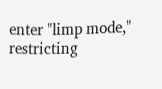enter "limp mode," restricting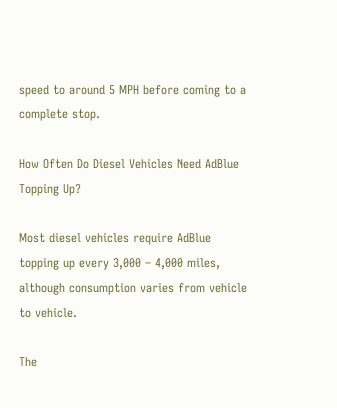speed to around 5 MPH before coming to a complete stop.

How Often Do Diesel Vehicles Need AdBlue Topping Up?

Most diesel vehicles require AdBlue topping up every 3,000 – 4,000 miles, although consumption varies from vehicle to vehicle.

The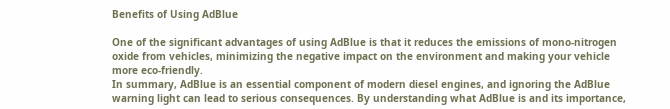Benefits of Using AdBlue

One of the significant advantages of using AdBlue is that it reduces the emissions of mono-nitrogen oxide from vehicles, minimizing the negative impact on the environment and making your vehicle more eco-friendly.
In summary, AdBlue is an essential component of modern diesel engines, and ignoring the AdBlue warning light can lead to serious consequences. By understanding what AdBlue is and its importance,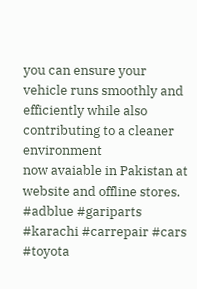you can ensure your vehicle runs smoothly and efficiently while also contributing to a cleaner environment
now avaiable in Pakistan at website and offline stores.
#adblue #gariparts #karachi #carrepair #cars #toyota